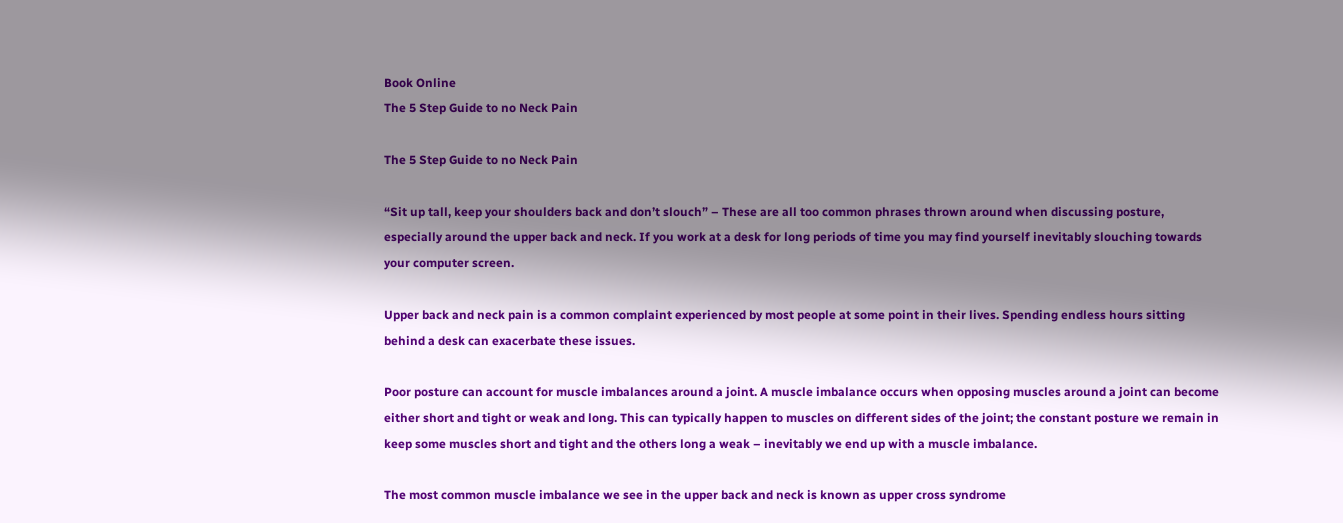Book Online
The 5 Step Guide to no Neck Pain

The 5 Step Guide to no Neck Pain

“Sit up tall, keep your shoulders back and don’t slouch” – These are all too common phrases thrown around when discussing posture, especially around the upper back and neck. If you work at a desk for long periods of time you may find yourself inevitably slouching towards your computer screen.

Upper back and neck pain is a common complaint experienced by most people at some point in their lives. Spending endless hours sitting behind a desk can exacerbate these issues.

Poor posture can account for muscle imbalances around a joint. A muscle imbalance occurs when opposing muscles around a joint can become either short and tight or weak and long. This can typically happen to muscles on different sides of the joint; the constant posture we remain in keep some muscles short and tight and the others long a weak – inevitably we end up with a muscle imbalance.

The most common muscle imbalance we see in the upper back and neck is known as upper cross syndrome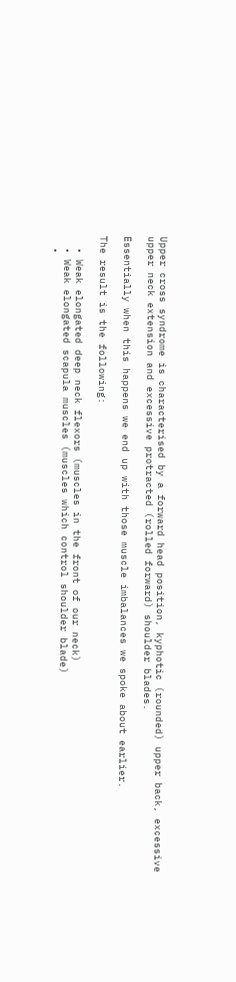Upper cross syndrome is characterised by a forward head position, kyphotic (rounded) upper back, excessive upper neck extension and excessive protracted (rolled forward) shoulder blades.

Essentially when this happens we end up with those muscle imbalances we spoke about earlier.

The result is the following:

  • Weak elongated deep neck flexors (muscles in the front of our neck)
  • Weak elongated scapula muscles (muscles which control shoulder blade)
  •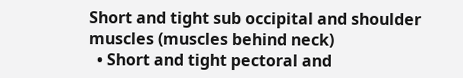Short and tight sub occipital and shoulder muscles (muscles behind neck)
  • Short and tight pectoral and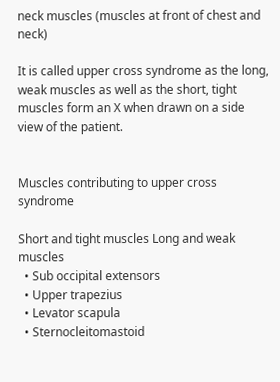neck muscles (muscles at front of chest and neck)

It is called upper cross syndrome as the long, weak muscles as well as the short, tight muscles form an X when drawn on a side view of the patient.


Muscles contributing to upper cross syndrome

Short and tight muscles Long and weak muscles
  • Sub occipital extensors
  • Upper trapezius
  • Levator scapula
  • Sternocleitomastoid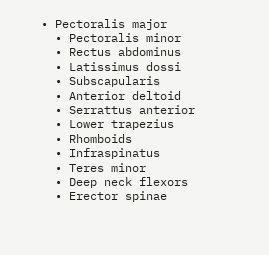• Pectoralis major
  • Pectoralis minor
  • Rectus abdominus
  • Latissimus dossi
  • Subscapularis
  • Anterior deltoid
  • Serrattus anterior
  • Lower trapezius
  • Rhomboids
  • Infraspinatus
  • Teres minor
  • Deep neck flexors
  • Erector spinae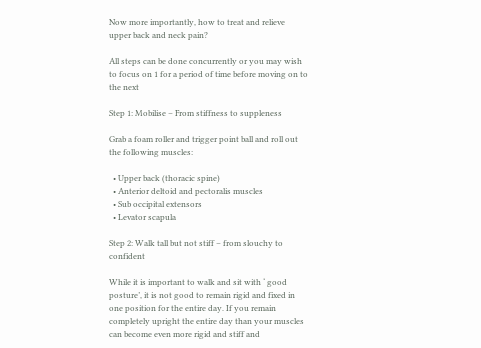Now more importantly, how to treat and relieve upper back and neck pain?

All steps can be done concurrently or you may wish to focus on 1 for a period of time before moving on to the next

Step 1: Mobilise – From stiffness to suppleness

Grab a foam roller and trigger point ball and roll out the following muscles:

  • Upper back (thoracic spine)
  • Anterior deltoid and pectoralis muscles
  • Sub occipital extensors
  • Levator scapula

Step 2: Walk tall but not stiff – from slouchy to confident

While it is important to walk and sit with ‘ good posture’, it is not good to remain rigid and fixed in one position for the entire day. If you remain completely upright the entire day than your muscles can become even more rigid and stiff and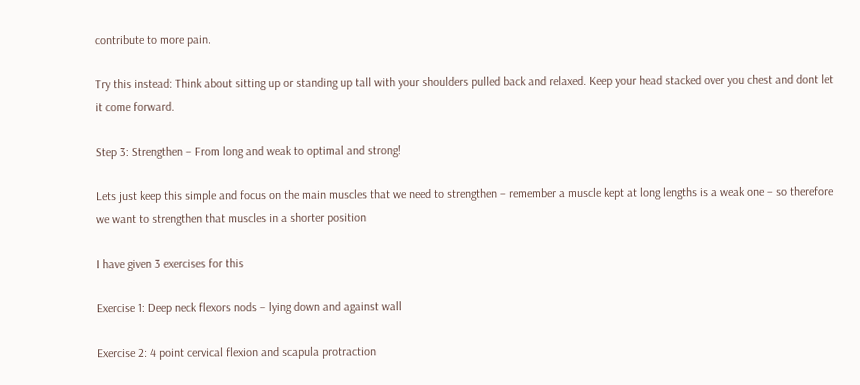contribute to more pain.

Try this instead: Think about sitting up or standing up tall with your shoulders pulled back and relaxed. Keep your head stacked over you chest and dont let it come forward.

Step 3: Strengthen – From long and weak to optimal and strong!

Lets just keep this simple and focus on the main muscles that we need to strengthen – remember a muscle kept at long lengths is a weak one – so therefore we want to strengthen that muscles in a shorter position

I have given 3 exercises for this

Exercise 1: Deep neck flexors nods – lying down and against wall

Exercise 2: 4 point cervical flexion and scapula protraction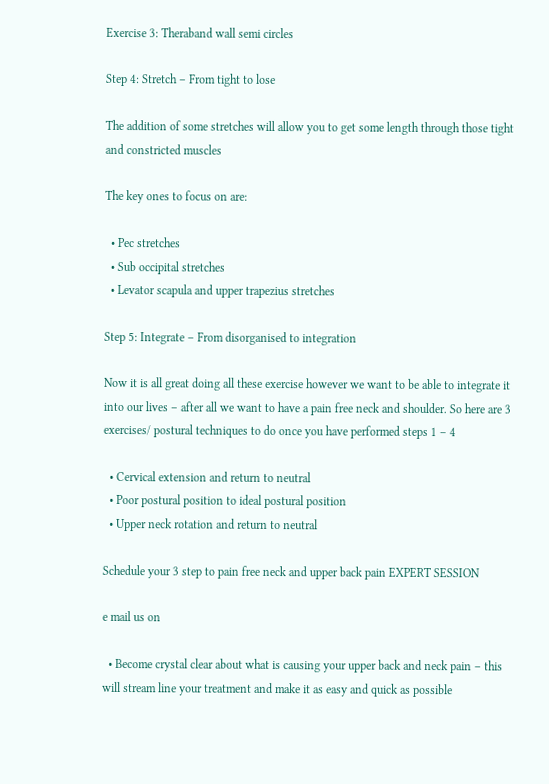Exercise 3: Theraband wall semi circles

Step 4: Stretch – From tight to lose

The addition of some stretches will allow you to get some length through those tight and constricted muscles

The key ones to focus on are:

  • Pec stretches
  • Sub occipital stretches
  • Levator scapula and upper trapezius stretches

Step 5: Integrate – From disorganised to integration

Now it is all great doing all these exercise however we want to be able to integrate it into our lives – after all we want to have a pain free neck and shoulder. So here are 3 exercises/ postural techniques to do once you have performed steps 1 – 4

  • Cervical extension and return to neutral
  • Poor postural position to ideal postural position
  • Upper neck rotation and return to neutral

Schedule your 3 step to pain free neck and upper back pain EXPERT SESSION

e mail us on

  • Become crystal clear about what is causing your upper back and neck pain – this will stream line your treatment and make it as easy and quick as possible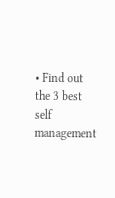• Find out the 3 best self management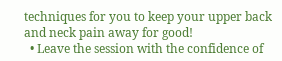techniques for you to keep your upper back and neck pain away for good!
  • Leave the session with the confidence of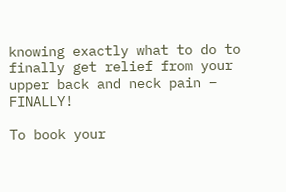knowing exactly what to do to finally get relief from your upper back and neck pain – FINALLY!

To book your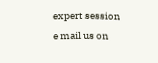expert session e mail us on